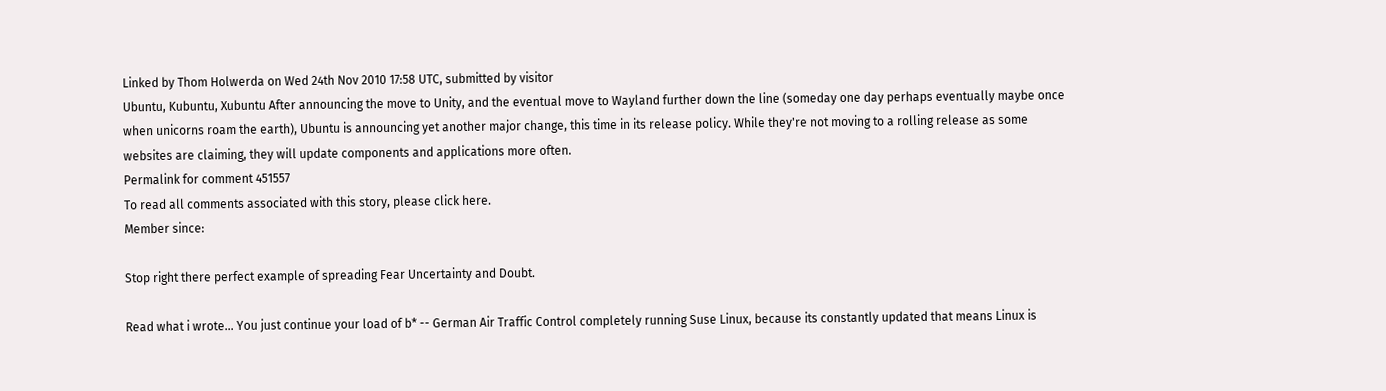Linked by Thom Holwerda on Wed 24th Nov 2010 17:58 UTC, submitted by visitor
Ubuntu, Kubuntu, Xubuntu After announcing the move to Unity, and the eventual move to Wayland further down the line (someday one day perhaps eventually maybe once when unicorns roam the earth), Ubuntu is announcing yet another major change, this time in its release policy. While they're not moving to a rolling release as some websites are claiming, they will update components and applications more often.
Permalink for comment 451557
To read all comments associated with this story, please click here.
Member since:

Stop right there perfect example of spreading Fear Uncertainty and Doubt.

Read what i wrote... You just continue your load of b* -- German Air Traffic Control completely running Suse Linux, because its constantly updated that means Linux is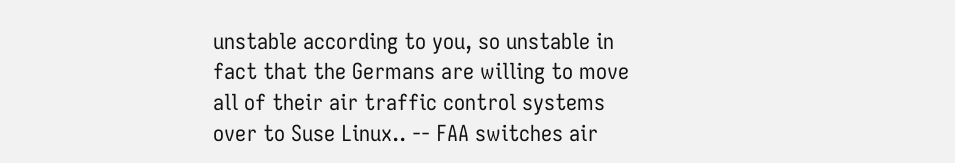unstable according to you, so unstable in fact that the Germans are willing to move all of their air traffic control systems over to Suse Linux.. -- FAA switches air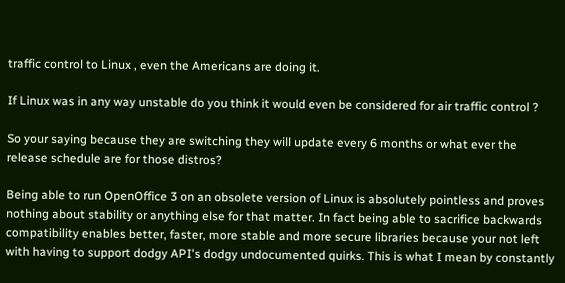traffic control to Linux , even the Americans are doing it.

If Linux was in any way unstable do you think it would even be considered for air traffic control ?

So your saying because they are switching they will update every 6 months or what ever the release schedule are for those distros?

Being able to run OpenOffice 3 on an obsolete version of Linux is absolutely pointless and proves nothing about stability or anything else for that matter. In fact being able to sacrifice backwards compatibility enables better, faster, more stable and more secure libraries because your not left with having to support dodgy API's dodgy undocumented quirks. This is what I mean by constantly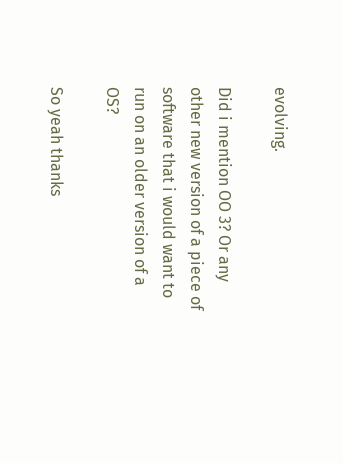evolving.

Did i mention OO 3? Or any other new version of a piece of software that i would want to run on an older version of a OS?

So yeah thanks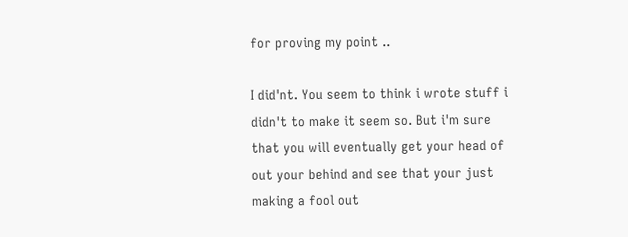for proving my point ..

I did'nt. You seem to think i wrote stuff i didn't to make it seem so. But i'm sure that you will eventually get your head of out your behind and see that your just making a fool out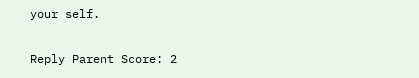your self.

Reply Parent Score: 2